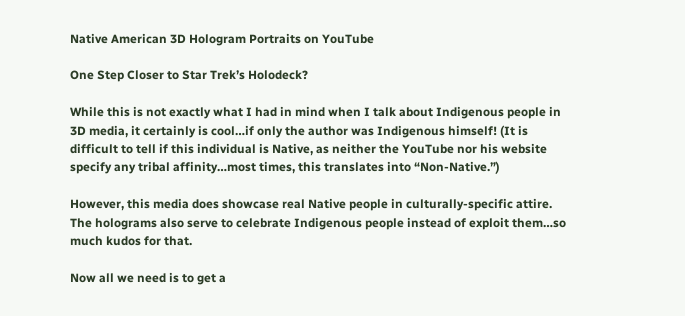Native American 3D Hologram Portraits on YouTube

One Step Closer to Star Trek’s Holodeck?

While this is not exactly what I had in mind when I talk about Indigenous people in 3D media, it certainly is cool…if only the author was Indigenous himself! (It is difficult to tell if this individual is Native, as neither the YouTube nor his website specify any tribal affinity…most times, this translates into “Non-Native.”)

However, this media does showcase real Native people in culturally-specific attire. The holograms also serve to celebrate Indigenous people instead of exploit them…so much kudos for that.

Now all we need is to get a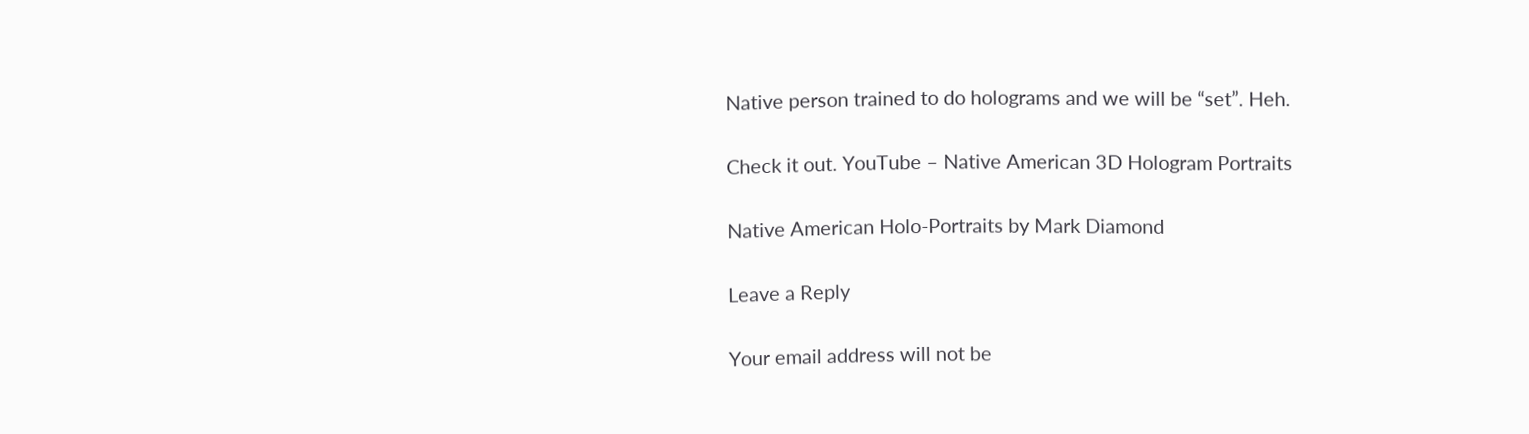Native person trained to do holograms and we will be “set”. Heh.

Check it out. YouTube – Native American 3D Hologram Portraits

Native American Holo-Portraits by Mark Diamond

Leave a Reply

Your email address will not be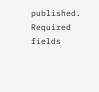published. Required fields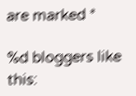are marked *

%d bloggers like this: